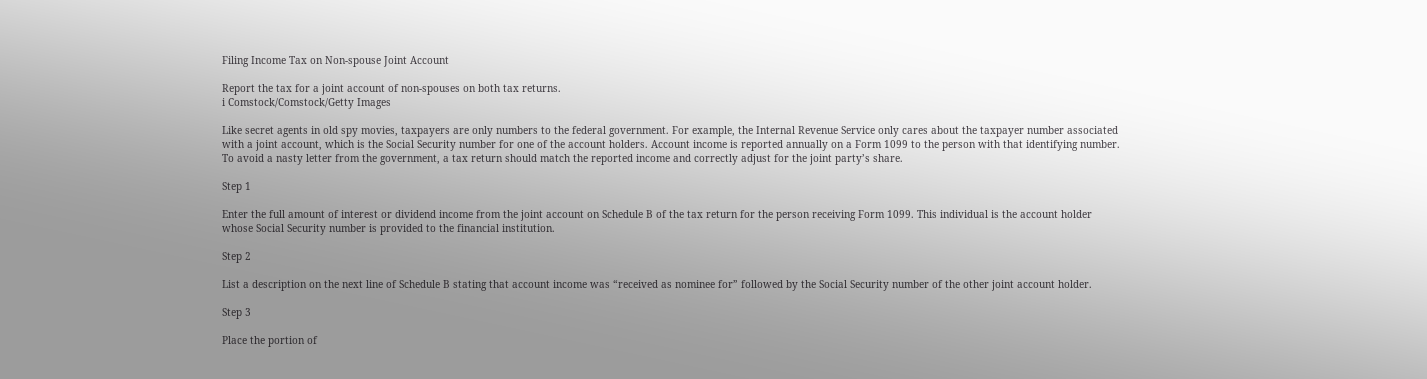Filing Income Tax on Non-spouse Joint Account

Report the tax for a joint account of non-spouses on both tax returns.
i Comstock/Comstock/Getty Images

Like secret agents in old spy movies, taxpayers are only numbers to the federal government. For example, the Internal Revenue Service only cares about the taxpayer number associated with a joint account, which is the Social Security number for one of the account holders. Account income is reported annually on a Form 1099 to the person with that identifying number. To avoid a nasty letter from the government, a tax return should match the reported income and correctly adjust for the joint party’s share.

Step 1

Enter the full amount of interest or dividend income from the joint account on Schedule B of the tax return for the person receiving Form 1099. This individual is the account holder whose Social Security number is provided to the financial institution.

Step 2

List a description on the next line of Schedule B stating that account income was “received as nominee for” followed by the Social Security number of the other joint account holder.

Step 3

Place the portion of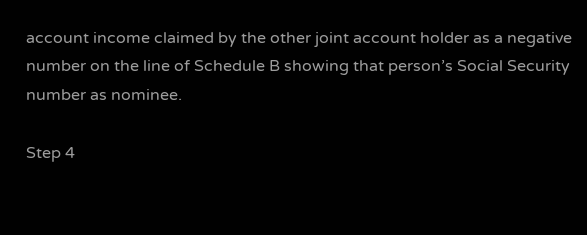account income claimed by the other joint account holder as a negative number on the line of Schedule B showing that person’s Social Security number as nominee.

Step 4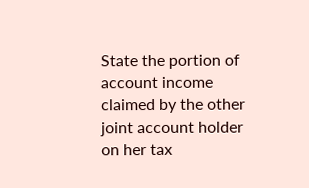State the portion of account income claimed by the other joint account holder on her tax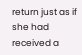return just as if she had received a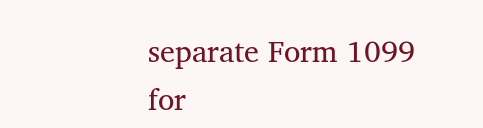separate Form 1099 for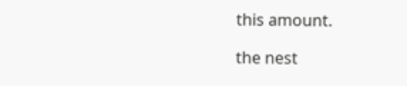this amount.

the nest